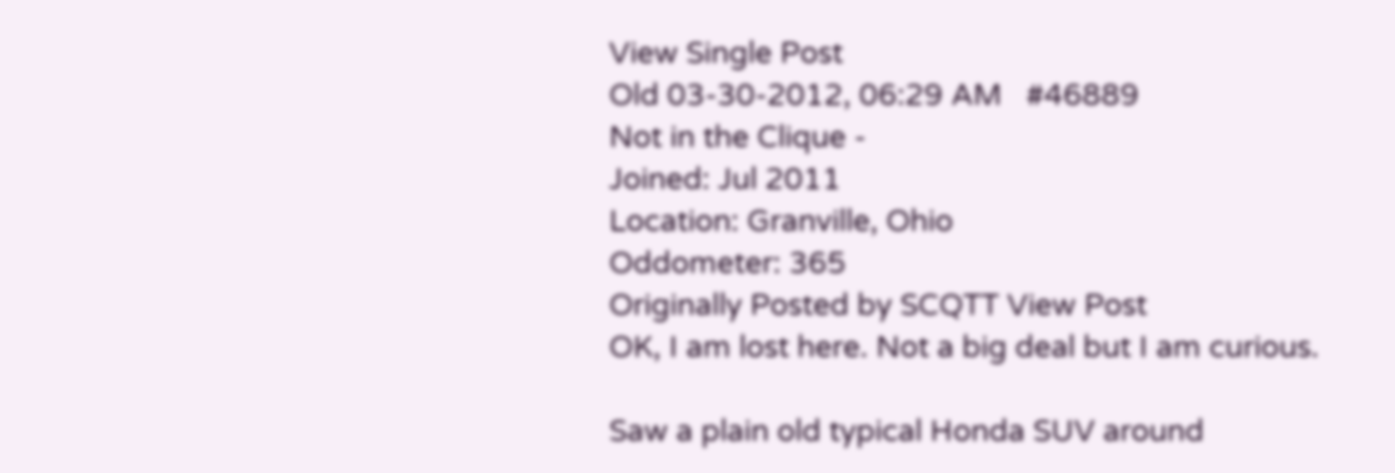View Single Post
Old 03-30-2012, 06:29 AM   #46889
Not in the Clique -
Joined: Jul 2011
Location: Granville, Ohio
Oddometer: 365
Originally Posted by SCQTT View Post
OK, I am lost here. Not a big deal but I am curious.

Saw a plain old typical Honda SUV around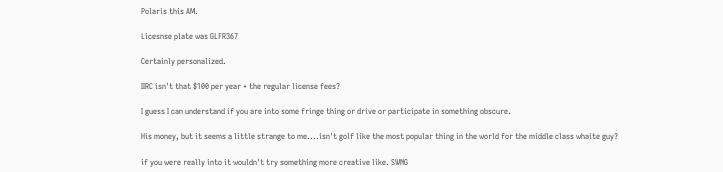Polaris this AM.

Licesnse plate was GLFR367

Certainly personalized.

IIRC isn't that $100 per year + the regular license fees?

I guess I can understand if you are into some fringe thing or drive or participate in something obscure.

His money, but it seems a little strange to me....isn't golf like the most popular thing in the world for the middle class whaite guy?

if you were really into it wouldn't try something more creative like. SWNG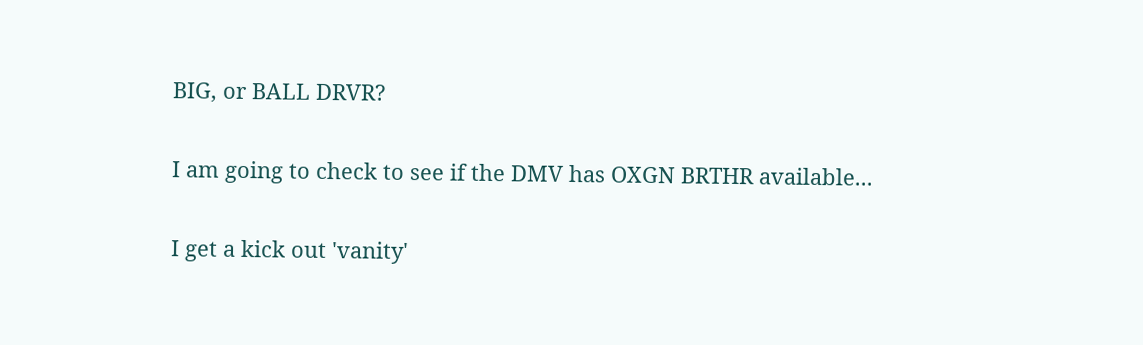BIG, or BALL DRVR?

I am going to check to see if the DMV has OXGN BRTHR available...

I get a kick out 'vanity'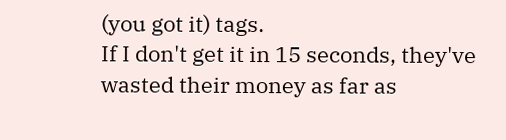(you got it) tags.
If I don't get it in 15 seconds, they've wasted their money as far as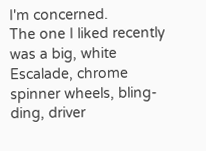I'm concerned.
The one I liked recently was a big, white Escalade, chrome spinner wheels, bling-ding, driver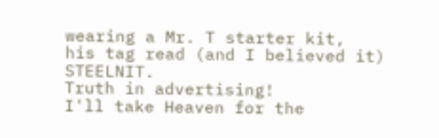wearing a Mr. T starter kit,
his tag read (and I believed it) STEELNIT.
Truth in advertising!
I'll take Heaven for the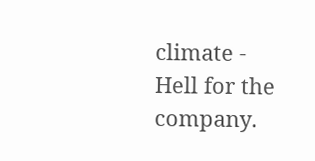climate - Hell for the company.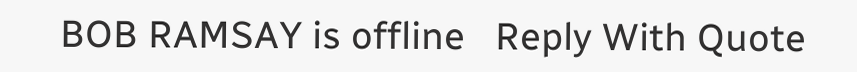BOB RAMSAY is offline   Reply With Quote